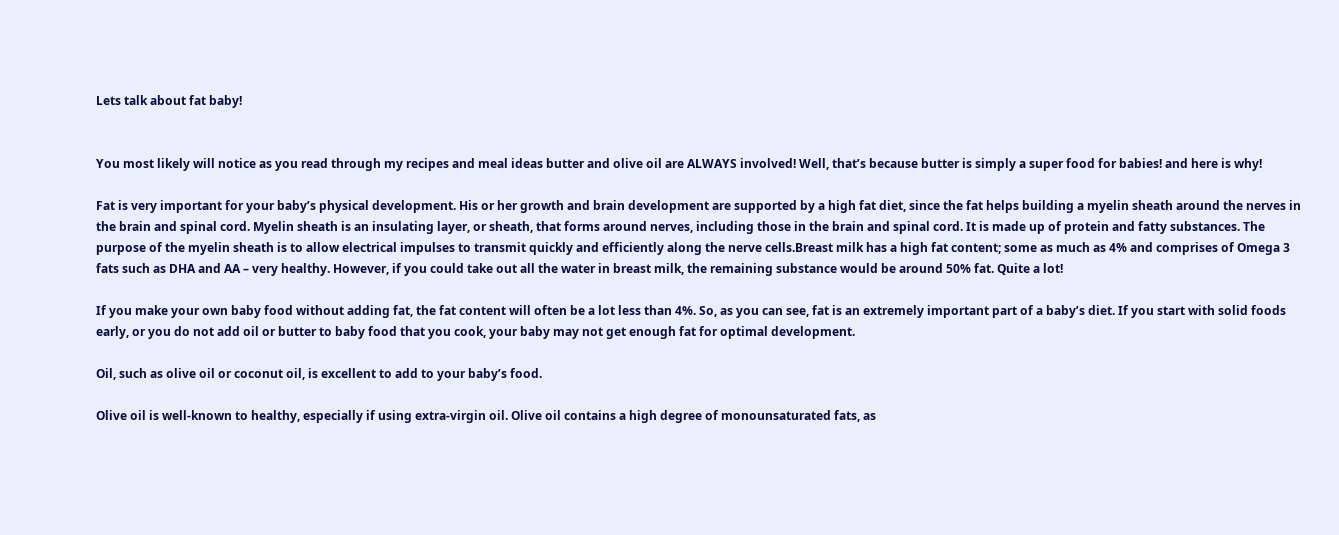Lets talk about fat baby!


You most likely will notice as you read through my recipes and meal ideas butter and olive oil are ALWAYS involved! Well, that’s because butter is simply a super food for babies! and here is why!

Fat is very important for your baby’s physical development. His or her growth and brain development are supported by a high fat diet, since the fat helps building a myelin sheath around the nerves in the brain and spinal cord. Myelin sheath is an insulating layer, or sheath, that forms around nerves, including those in the brain and spinal cord. It is made up of protein and fatty substances. The purpose of the myelin sheath is to allow electrical impulses to transmit quickly and efficiently along the nerve cells.Breast milk has a high fat content; some as much as 4% and comprises of Omega 3 fats such as DHA and AA – very healthy. However, if you could take out all the water in breast milk, the remaining substance would be around 50% fat. Quite a lot!

If you make your own baby food without adding fat, the fat content will often be a lot less than 4%. So, as you can see, fat is an extremely important part of a baby’s diet. If you start with solid foods early, or you do not add oil or butter to baby food that you cook, your baby may not get enough fat for optimal development.

Oil, such as olive oil or coconut oil, is excellent to add to your baby’s food.

Olive oil is well-known to healthy, especially if using extra-virgin oil. Olive oil contains a high degree of monounsaturated fats, as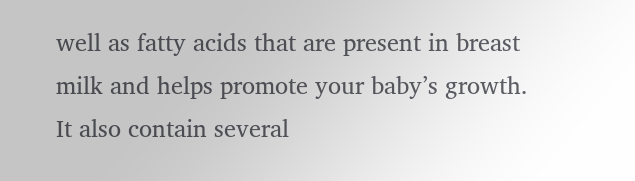well as fatty acids that are present in breast milk and helps promote your baby’s growth. It also contain several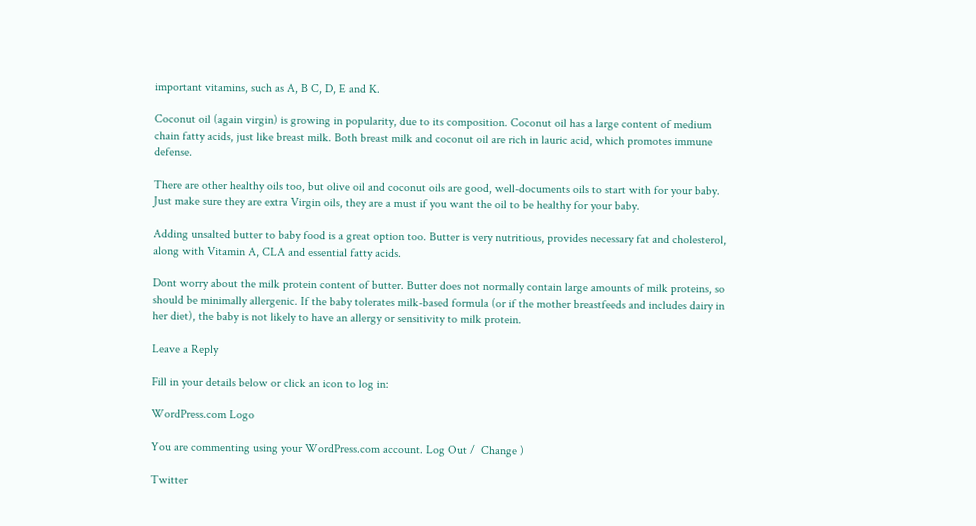important vitamins, such as A, B C, D, E and K.

Coconut oil (again virgin) is growing in popularity, due to its composition. Coconut oil has a large content of medium chain fatty acids, just like breast milk. Both breast milk and coconut oil are rich in lauric acid, which promotes immune defense.

There are other healthy oils too, but olive oil and coconut oils are good, well-documents oils to start with for your baby. Just make sure they are extra Virgin oils, they are a must if you want the oil to be healthy for your baby.

Adding unsalted butter to baby food is a great option too. Butter is very nutritious, provides necessary fat and cholesterol, along with Vitamin A, CLA and essential fatty acids.

Dont worry about the milk protein content of butter. Butter does not normally contain large amounts of milk proteins, so should be minimally allergenic. If the baby tolerates milk-based formula (or if the mother breastfeeds and includes dairy in her diet), the baby is not likely to have an allergy or sensitivity to milk protein.

Leave a Reply

Fill in your details below or click an icon to log in:

WordPress.com Logo

You are commenting using your WordPress.com account. Log Out /  Change )

Twitter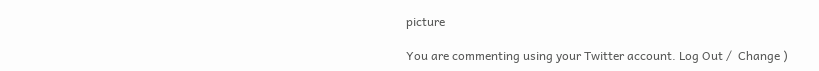picture

You are commenting using your Twitter account. Log Out /  Change )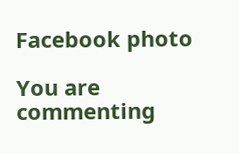Facebook photo

You are commenting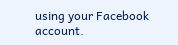using your Facebook account.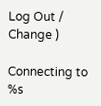Log Out /  Change )

Connecting to %s